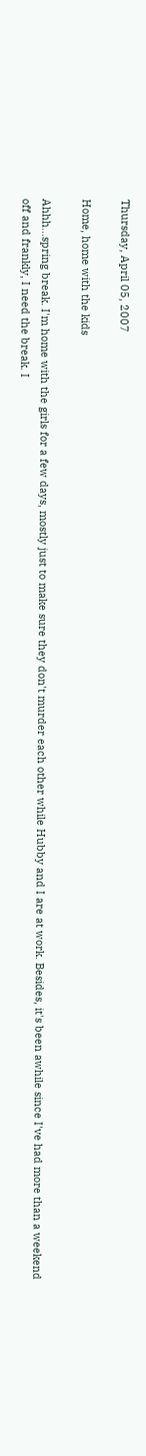Thursday, April 05, 2007

Home, home with the kids

Ahhh...spring break. I'm home with the girls for a few days, mostly just to make sure they don't murder each other while Hubby and I are at work. Besides, it's been awhile since I've had more than a weekend off and frankly, I need the break. I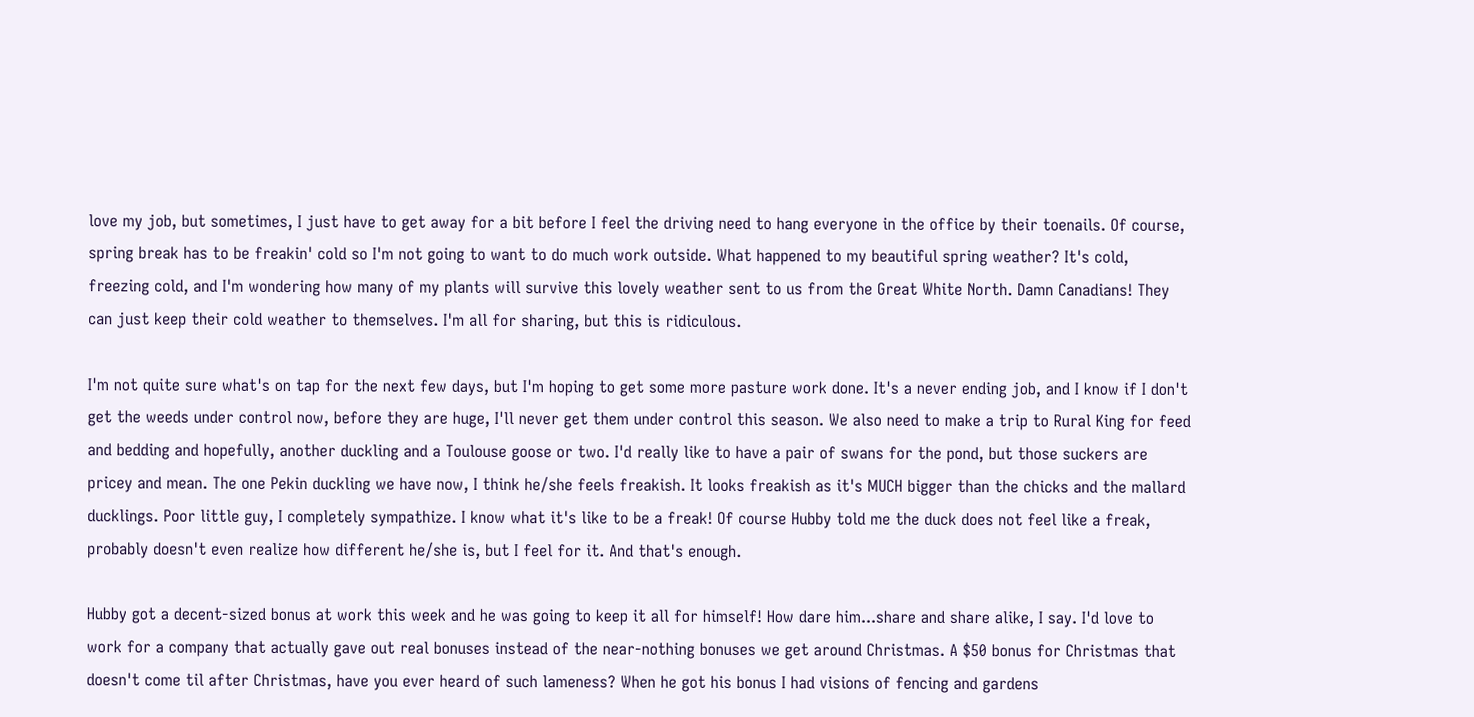love my job, but sometimes, I just have to get away for a bit before I feel the driving need to hang everyone in the office by their toenails. Of course, spring break has to be freakin' cold so I'm not going to want to do much work outside. What happened to my beautiful spring weather? It's cold, freezing cold, and I'm wondering how many of my plants will survive this lovely weather sent to us from the Great White North. Damn Canadians! They can just keep their cold weather to themselves. I'm all for sharing, but this is ridiculous.

I'm not quite sure what's on tap for the next few days, but I'm hoping to get some more pasture work done. It's a never ending job, and I know if I don't get the weeds under control now, before they are huge, I'll never get them under control this season. We also need to make a trip to Rural King for feed and bedding and hopefully, another duckling and a Toulouse goose or two. I'd really like to have a pair of swans for the pond, but those suckers are pricey and mean. The one Pekin duckling we have now, I think he/she feels freakish. It looks freakish as it's MUCH bigger than the chicks and the mallard ducklings. Poor little guy, I completely sympathize. I know what it's like to be a freak! Of course Hubby told me the duck does not feel like a freak, probably doesn't even realize how different he/she is, but I feel for it. And that's enough.

Hubby got a decent-sized bonus at work this week and he was going to keep it all for himself! How dare him...share and share alike, I say. I'd love to work for a company that actually gave out real bonuses instead of the near-nothing bonuses we get around Christmas. A $50 bonus for Christmas that doesn't come til after Christmas, have you ever heard of such lameness? When he got his bonus I had visions of fencing and gardens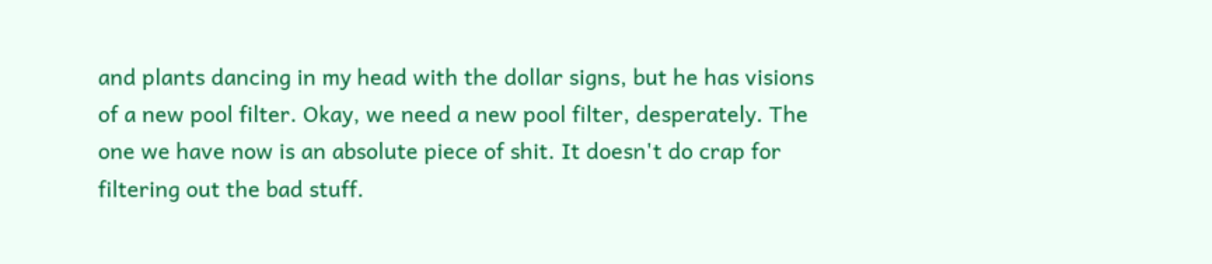and plants dancing in my head with the dollar signs, but he has visions of a new pool filter. Okay, we need a new pool filter, desperately. The one we have now is an absolute piece of shit. It doesn't do crap for filtering out the bad stuff.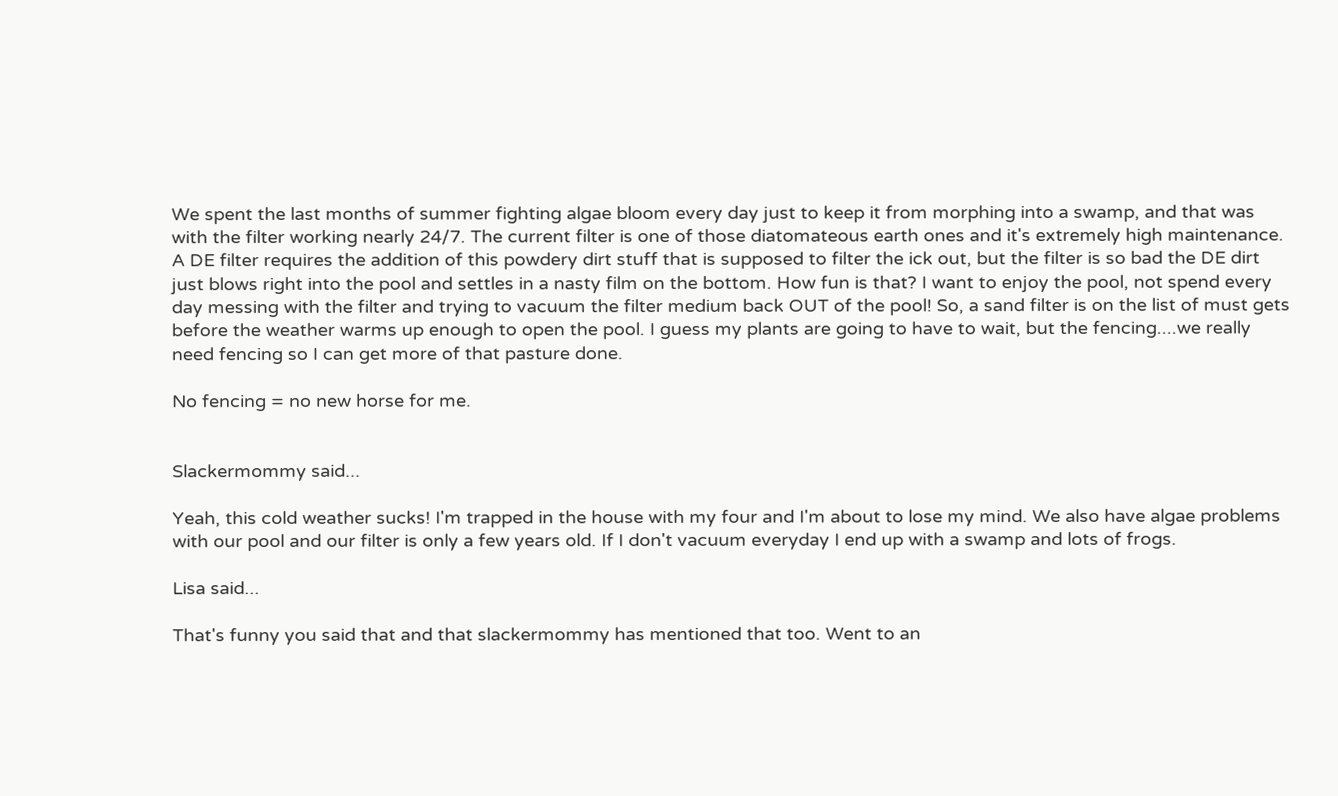We spent the last months of summer fighting algae bloom every day just to keep it from morphing into a swamp, and that was with the filter working nearly 24/7. The current filter is one of those diatomateous earth ones and it's extremely high maintenance. A DE filter requires the addition of this powdery dirt stuff that is supposed to filter the ick out, but the filter is so bad the DE dirt just blows right into the pool and settles in a nasty film on the bottom. How fun is that? I want to enjoy the pool, not spend every day messing with the filter and trying to vacuum the filter medium back OUT of the pool! So, a sand filter is on the list of must gets before the weather warms up enough to open the pool. I guess my plants are going to have to wait, but the fencing....we really need fencing so I can get more of that pasture done.

No fencing = no new horse for me.


Slackermommy said...

Yeah, this cold weather sucks! I'm trapped in the house with my four and I'm about to lose my mind. We also have algae problems with our pool and our filter is only a few years old. If I don't vacuum everyday I end up with a swamp and lots of frogs.

Lisa said...

That's funny you said that and that slackermommy has mentioned that too. Went to an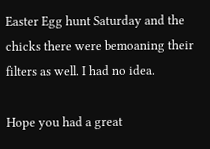Easter Egg hunt Saturday and the chicks there were bemoaning their filters as well. I had no idea.

Hope you had a great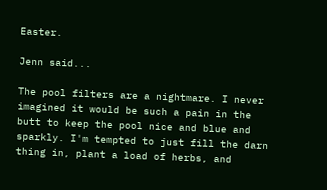Easter.

Jenn said...

The pool filters are a nightmare. I never imagined it would be such a pain in the butt to keep the pool nice and blue and sparkly. I'm tempted to just fill the darn thing in, plant a load of herbs, and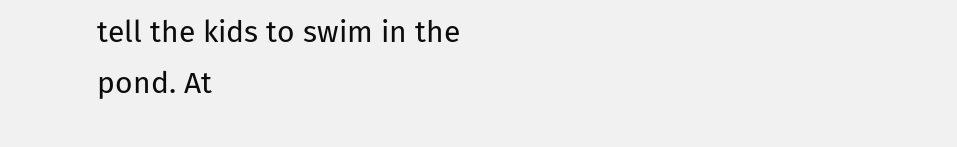tell the kids to swim in the pond. At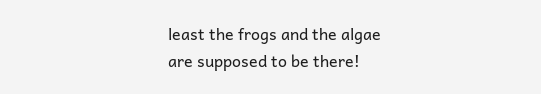least the frogs and the algae are supposed to be there!